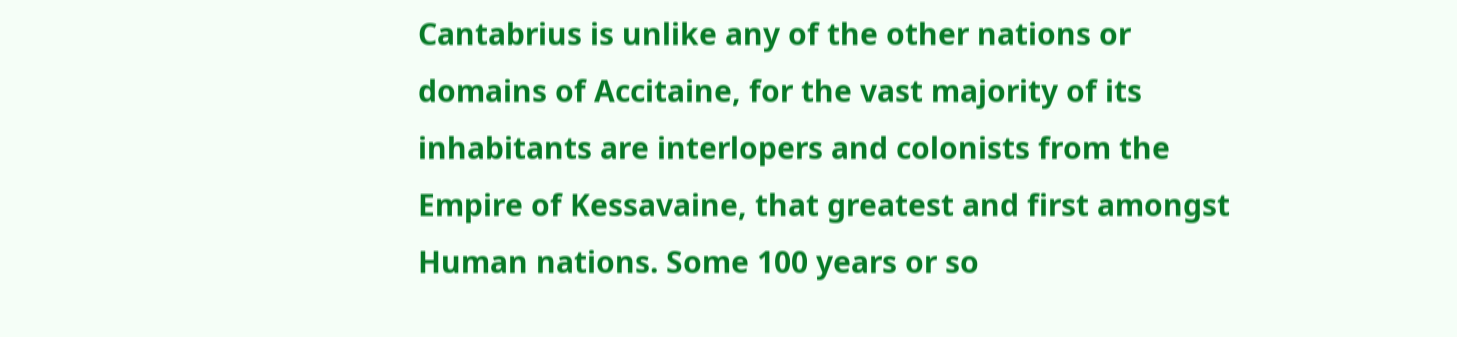Cantabrius is unlike any of the other nations or domains of Accitaine, for the vast majority of its inhabitants are interlopers and colonists from the Empire of Kessavaine, that greatest and first amongst Human nations. Some 100 years or so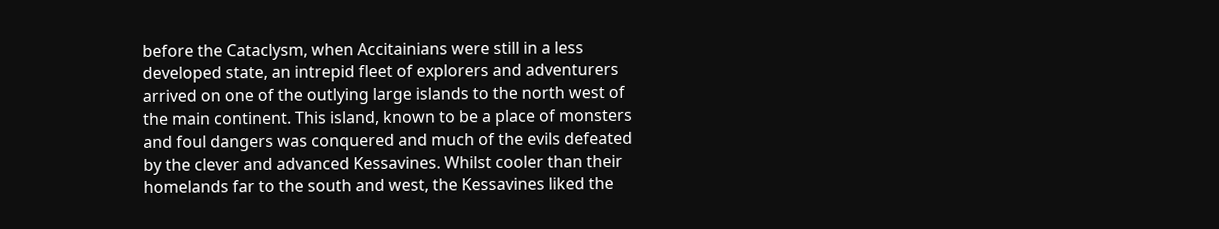before the Cataclysm, when Accitainians were still in a less developed state, an intrepid fleet of explorers and adventurers arrived on one of the outlying large islands to the north west of the main continent. This island, known to be a place of monsters and foul dangers was conquered and much of the evils defeated by the clever and advanced Kessavines. Whilst cooler than their homelands far to the south and west, the Kessavines liked the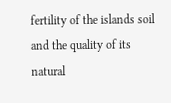fertility of the islands soil and the quality of its natural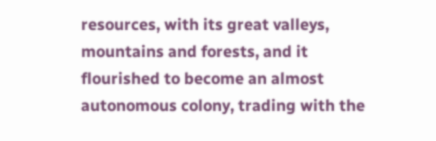resources, with its great valleys, mountains and forests, and it flourished to become an almost autonomous colony, trading with the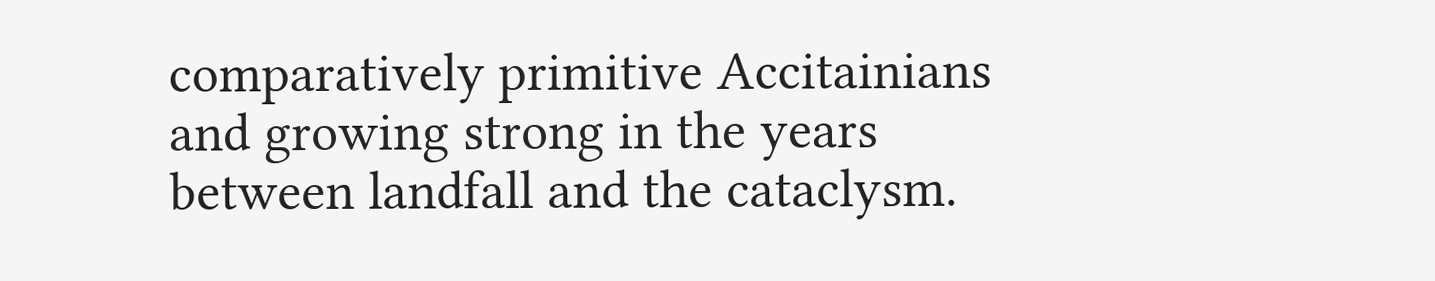comparatively primitive Accitainians and growing strong in the years between landfall and the cataclysm.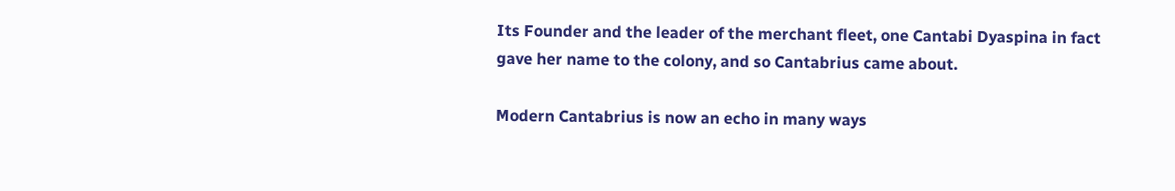Its Founder and the leader of the merchant fleet, one Cantabi Dyaspina in fact gave her name to the colony, and so Cantabrius came about.

Modern Cantabrius is now an echo in many ways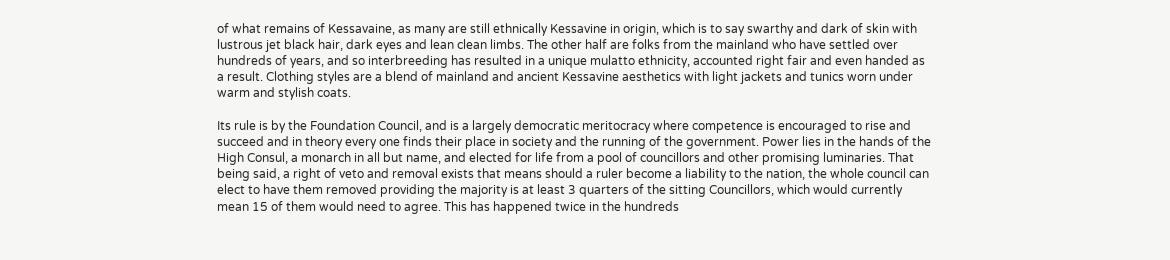of what remains of Kessavaine, as many are still ethnically Kessavine in origin, which is to say swarthy and dark of skin with lustrous jet black hair, dark eyes and lean clean limbs. The other half are folks from the mainland who have settled over hundreds of years, and so interbreeding has resulted in a unique mulatto ethnicity, accounted right fair and even handed as a result. Clothing styles are a blend of mainland and ancient Kessavine aesthetics with light jackets and tunics worn under warm and stylish coats.

Its rule is by the Foundation Council, and is a largely democratic meritocracy where competence is encouraged to rise and succeed and in theory every one finds their place in society and the running of the government. Power lies in the hands of the High Consul, a monarch in all but name, and elected for life from a pool of councillors and other promising luminaries. That being said, a right of veto and removal exists that means should a ruler become a liability to the nation, the whole council can elect to have them removed providing the majority is at least 3 quarters of the sitting Councillors, which would currently mean 15 of them would need to agree. This has happened twice in the hundreds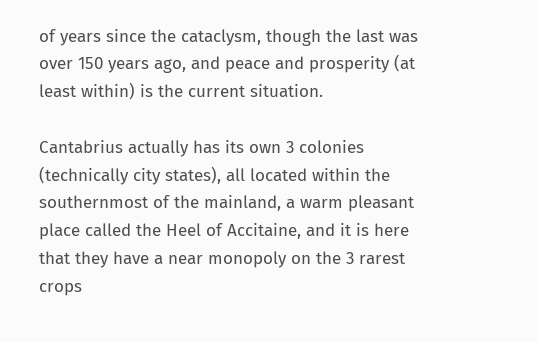of years since the cataclysm, though the last was over 150 years ago, and peace and prosperity (at least within) is the current situation.

Cantabrius actually has its own 3 colonies (technically city states), all located within the southernmost of the mainland, a warm pleasant place called the Heel of Accitaine, and it is here that they have a near monopoly on the 3 rarest crops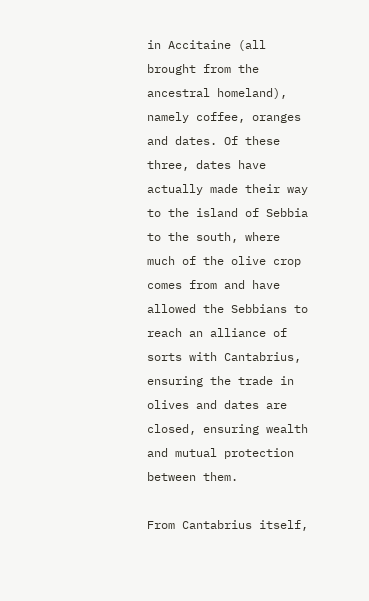in Accitaine (all brought from the ancestral homeland), namely coffee, oranges and dates. Of these three, dates have actually made their way to the island of Sebbia to the south, where much of the olive crop comes from and have allowed the Sebbians to reach an alliance of sorts with Cantabrius, ensuring the trade in olives and dates are closed, ensuring wealth and mutual protection between them.

From Cantabrius itself,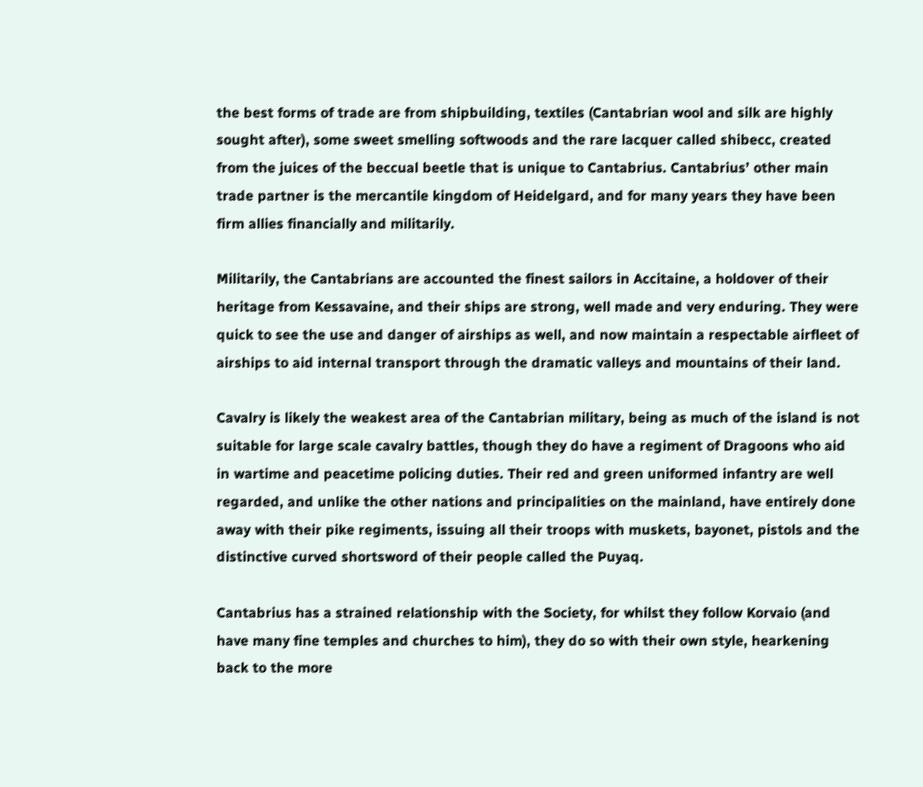the best forms of trade are from shipbuilding, textiles (Cantabrian wool and silk are highly sought after), some sweet smelling softwoods and the rare lacquer called shibecc, created from the juices of the beccual beetle that is unique to Cantabrius. Cantabrius’ other main trade partner is the mercantile kingdom of Heidelgard, and for many years they have been firm allies financially and militarily.

Militarily, the Cantabrians are accounted the finest sailors in Accitaine, a holdover of their heritage from Kessavaine, and their ships are strong, well made and very enduring. They were quick to see the use and danger of airships as well, and now maintain a respectable airfleet of airships to aid internal transport through the dramatic valleys and mountains of their land.

Cavalry is likely the weakest area of the Cantabrian military, being as much of the island is not suitable for large scale cavalry battles, though they do have a regiment of Dragoons who aid in wartime and peacetime policing duties. Their red and green uniformed infantry are well regarded, and unlike the other nations and principalities on the mainland, have entirely done away with their pike regiments, issuing all their troops with muskets, bayonet, pistols and the distinctive curved shortsword of their people called the Puyaq.

Cantabrius has a strained relationship with the Society, for whilst they follow Korvaio (and have many fine temples and churches to him), they do so with their own style, hearkening back to the more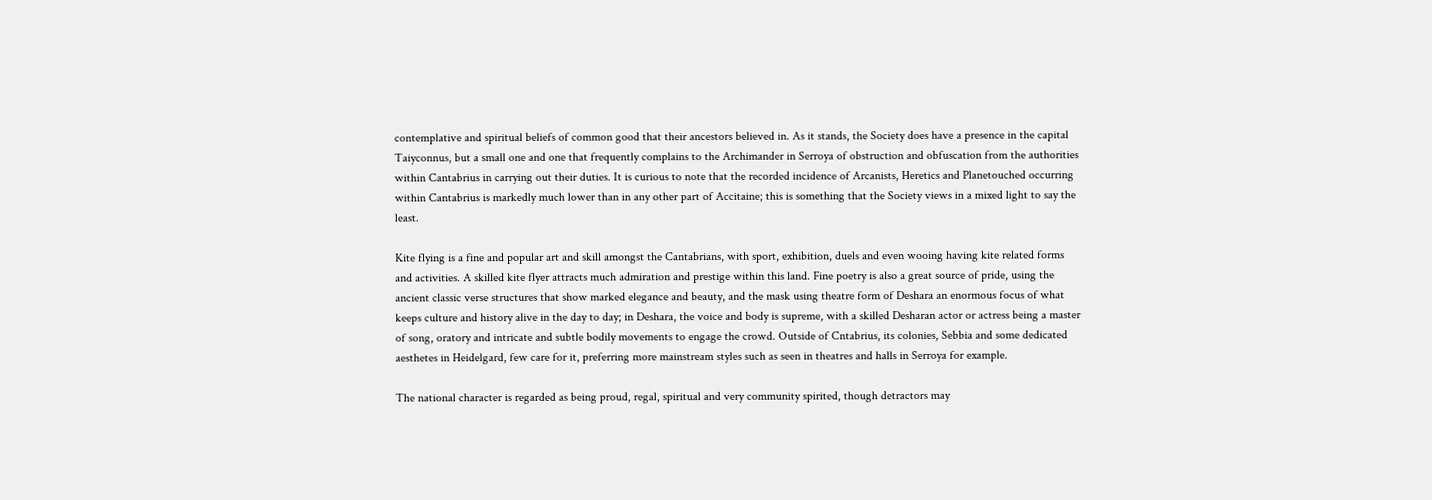contemplative and spiritual beliefs of common good that their ancestors believed in. As it stands, the Society does have a presence in the capital Taiyconnus, but a small one and one that frequently complains to the Archimander in Serroya of obstruction and obfuscation from the authorities within Cantabrius in carrying out their duties. It is curious to note that the recorded incidence of Arcanists, Heretics and Planetouched occurring within Cantabrius is markedly much lower than in any other part of Accitaine; this is something that the Society views in a mixed light to say the least.

Kite flying is a fine and popular art and skill amongst the Cantabrians, with sport, exhibition, duels and even wooing having kite related forms and activities. A skilled kite flyer attracts much admiration and prestige within this land. Fine poetry is also a great source of pride, using the ancient classic verse structures that show marked elegance and beauty, and the mask using theatre form of Deshara an enormous focus of what keeps culture and history alive in the day to day; in Deshara, the voice and body is supreme, with a skilled Desharan actor or actress being a master of song, oratory and intricate and subtle bodily movements to engage the crowd. Outside of Cntabrius, its colonies, Sebbia and some dedicated aesthetes in Heidelgard, few care for it, preferring more mainstream styles such as seen in theatres and halls in Serroya for example.

The national character is regarded as being proud, regal, spiritual and very community spirited, though detractors may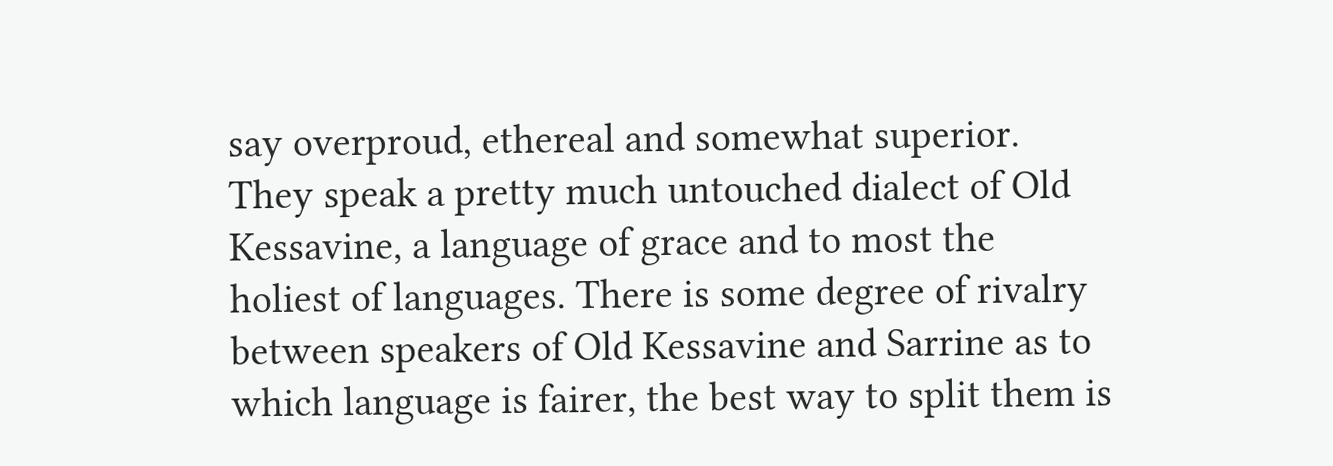say overproud, ethereal and somewhat superior. They speak a pretty much untouched dialect of Old Kessavine, a language of grace and to most the holiest of languages. There is some degree of rivalry between speakers of Old Kessavine and Sarrine as to which language is fairer, the best way to split them is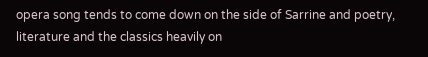opera song tends to come down on the side of Sarrine and poetry, literature and the classics heavily on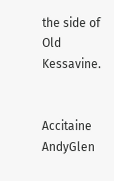the side of Old Kessavine.


Accitaine AndyGlen